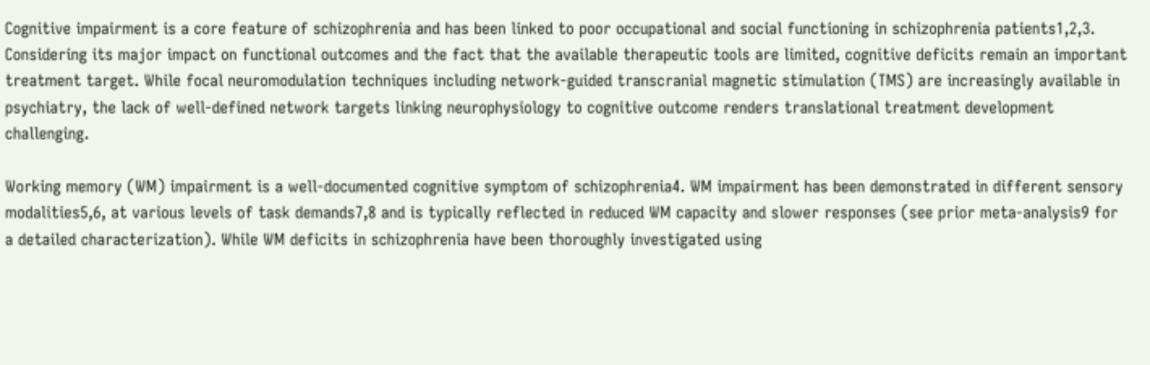Cognitive impairment is a core feature of schizophrenia and has been linked to poor occupational and social functioning in schizophrenia patients1,2,3. Considering its major impact on functional outcomes and the fact that the available therapeutic tools are limited, cognitive deficits remain an important treatment target. While focal neuromodulation techniques including network-guided transcranial magnetic stimulation (TMS) are increasingly available in psychiatry, the lack of well-defined network targets linking neurophysiology to cognitive outcome renders translational treatment development challenging.

Working memory (WM) impairment is a well-documented cognitive symptom of schizophrenia4. WM impairment has been demonstrated in different sensory modalities5,6, at various levels of task demands7,8 and is typically reflected in reduced WM capacity and slower responses (see prior meta-analysis9 for a detailed characterization). While WM deficits in schizophrenia have been thoroughly investigated using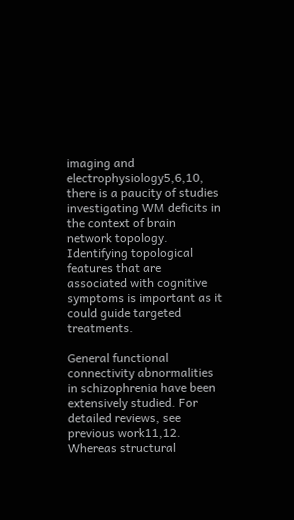imaging and electrophysiology5,6,10, there is a paucity of studies investigating WM deficits in the context of brain network topology. Identifying topological features that are associated with cognitive symptoms is important as it could guide targeted treatments.

General functional connectivity abnormalities in schizophrenia have been extensively studied. For detailed reviews, see previous work11,12. Whereas structural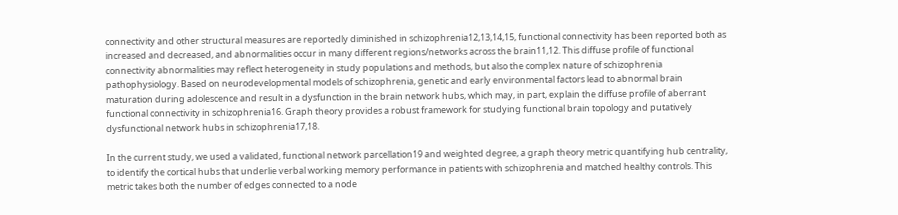connectivity and other structural measures are reportedly diminished in schizophrenia12,13,14,15, functional connectivity has been reported both as increased and decreased, and abnormalities occur in many different regions/networks across the brain11,12. This diffuse profile of functional connectivity abnormalities may reflect heterogeneity in study populations and methods, but also the complex nature of schizophrenia pathophysiology. Based on neurodevelopmental models of schizophrenia, genetic and early environmental factors lead to abnormal brain maturation during adolescence and result in a dysfunction in the brain network hubs, which may, in part, explain the diffuse profile of aberrant functional connectivity in schizophrenia16. Graph theory provides a robust framework for studying functional brain topology and putatively dysfunctional network hubs in schizophrenia17,18.

In the current study, we used a validated, functional network parcellation19 and weighted degree, a graph theory metric quantifying hub centrality, to identify the cortical hubs that underlie verbal working memory performance in patients with schizophrenia and matched healthy controls. This metric takes both the number of edges connected to a node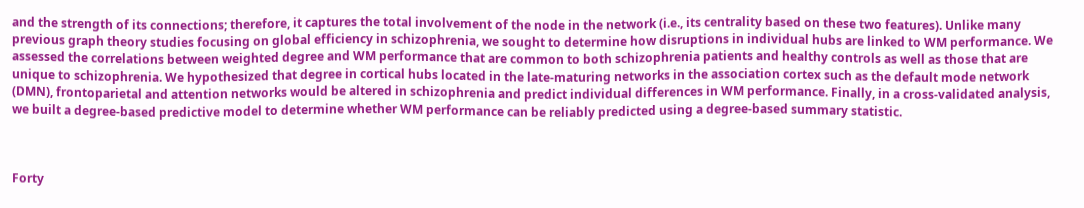and the strength of its connections; therefore, it captures the total involvement of the node in the network (i.e., its centrality based on these two features). Unlike many previous graph theory studies focusing on global efficiency in schizophrenia, we sought to determine how disruptions in individual hubs are linked to WM performance. We assessed the correlations between weighted degree and WM performance that are common to both schizophrenia patients and healthy controls as well as those that are unique to schizophrenia. We hypothesized that degree in cortical hubs located in the late-maturing networks in the association cortex such as the default mode network (DMN), frontoparietal and attention networks would be altered in schizophrenia and predict individual differences in WM performance. Finally, in a cross-validated analysis, we built a degree-based predictive model to determine whether WM performance can be reliably predicted using a degree-based summary statistic.



Forty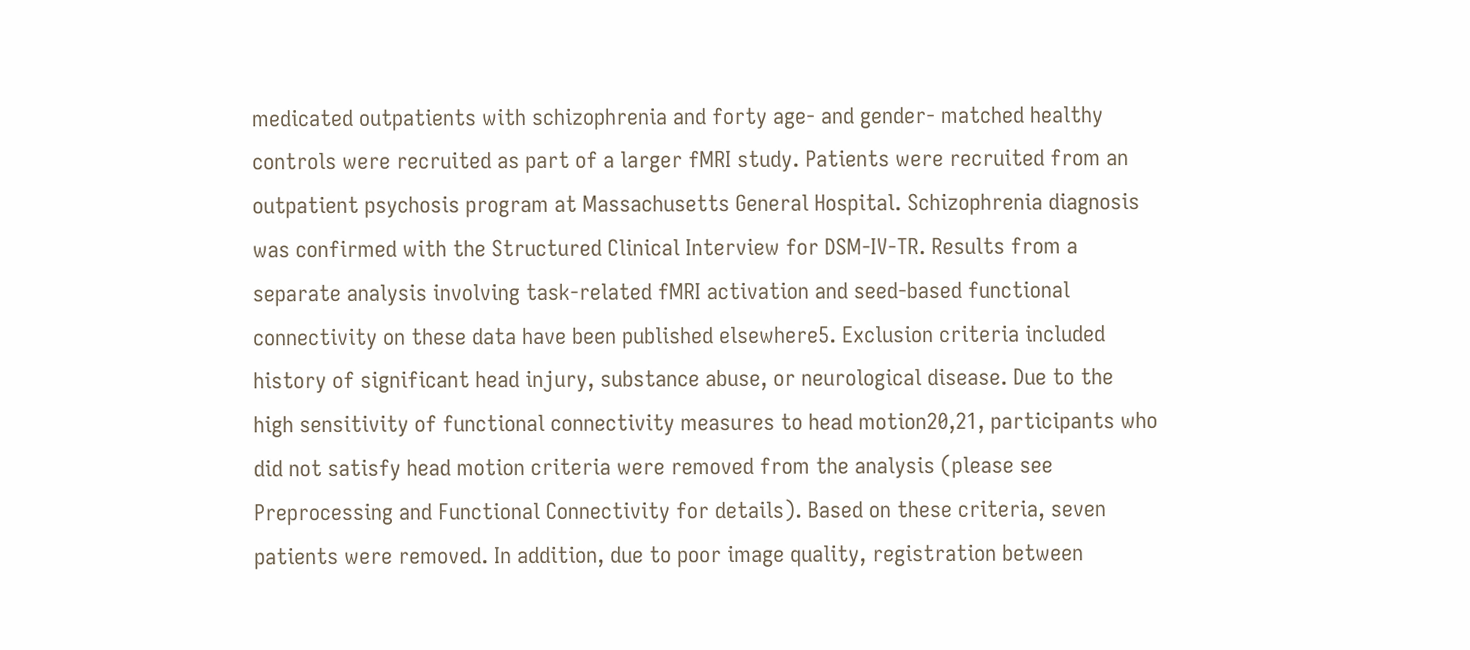medicated outpatients with schizophrenia and forty age- and gender- matched healthy controls were recruited as part of a larger fMRI study. Patients were recruited from an outpatient psychosis program at Massachusetts General Hospital. Schizophrenia diagnosis was confirmed with the Structured Clinical Interview for DSM-IV-TR. Results from a separate analysis involving task-related fMRI activation and seed-based functional connectivity on these data have been published elsewhere5. Exclusion criteria included history of significant head injury, substance abuse, or neurological disease. Due to the high sensitivity of functional connectivity measures to head motion20,21, participants who did not satisfy head motion criteria were removed from the analysis (please see Preprocessing and Functional Connectivity for details). Based on these criteria, seven patients were removed. In addition, due to poor image quality, registration between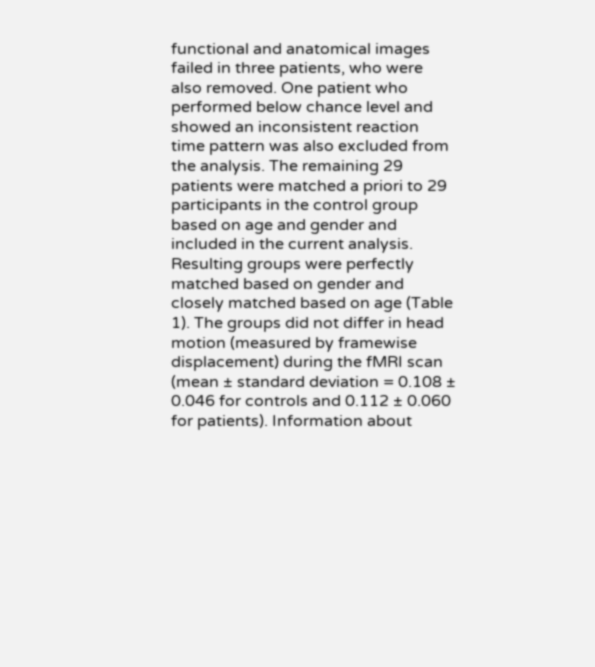functional and anatomical images failed in three patients, who were also removed. One patient who performed below chance level and showed an inconsistent reaction time pattern was also excluded from the analysis. The remaining 29 patients were matched a priori to 29 participants in the control group based on age and gender and included in the current analysis. Resulting groups were perfectly matched based on gender and closely matched based on age (Table 1). The groups did not differ in head motion (measured by framewise displacement) during the fMRI scan (mean ± standard deviation = 0.108 ± 0.046 for controls and 0.112 ± 0.060 for patients). Information about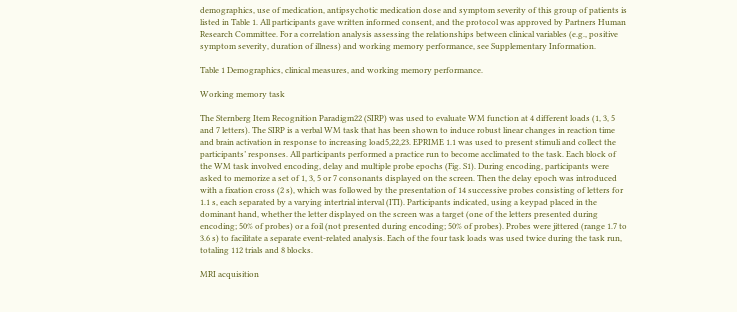demographics, use of medication, antipsychotic medication dose and symptom severity of this group of patients is listed in Table 1. All participants gave written informed consent, and the protocol was approved by Partners Human Research Committee. For a correlation analysis assessing the relationships between clinical variables (e.g., positive symptom severity, duration of illness) and working memory performance, see Supplementary Information.

Table 1 Demographics, clinical measures, and working memory performance.

Working memory task

The Sternberg Item Recognition Paradigm22 (SIRP) was used to evaluate WM function at 4 different loads (1, 3, 5 and 7 letters). The SIRP is a verbal WM task that has been shown to induce robust linear changes in reaction time and brain activation in response to increasing load5,22,23. EPRIME 1.1 was used to present stimuli and collect the participants’ responses. All participants performed a practice run to become acclimated to the task. Each block of the WM task involved encoding, delay and multiple probe epochs (Fig. S1). During encoding, participants were asked to memorize a set of 1, 3, 5 or 7 consonants displayed on the screen. Then the delay epoch was introduced with a fixation cross (2 s), which was followed by the presentation of 14 successive probes consisting of letters for 1.1 s, each separated by a varying intertrial interval (ITI). Participants indicated, using a keypad placed in the dominant hand, whether the letter displayed on the screen was a target (one of the letters presented during encoding; 50% of probes) or a foil (not presented during encoding; 50% of probes). Probes were jittered (range 1.7 to 3.6 s) to facilitate a separate event-related analysis. Each of the four task loads was used twice during the task run, totaling 112 trials and 8 blocks.

MRI acquisition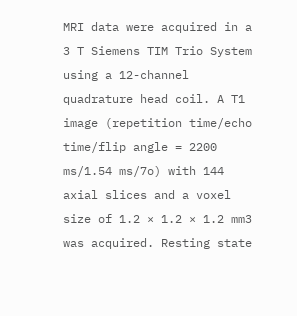MRI data were acquired in a 3 T Siemens TIM Trio System using a 12-channel quadrature head coil. A T1 image (repetition time/echo time/flip angle = 2200 ms/1.54 ms/7o) with 144 axial slices and a voxel size of 1.2 × 1.2 × 1.2 mm3 was acquired. Resting state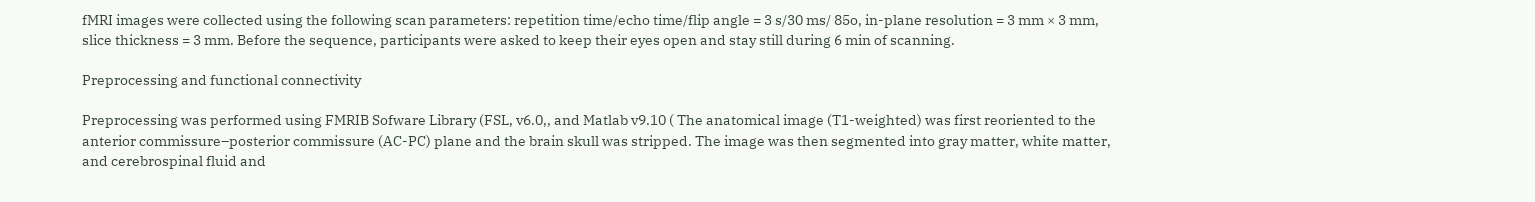fMRI images were collected using the following scan parameters: repetition time/echo time/flip angle = 3 s/30 ms/ 85o, in-plane resolution = 3 mm × 3 mm, slice thickness = 3 mm. Before the sequence, participants were asked to keep their eyes open and stay still during 6 min of scanning.

Preprocessing and functional connectivity

Preprocessing was performed using FMRIB Sofware Library (FSL, v6.0,, and Matlab v9.10 ( The anatomical image (T1-weighted) was first reoriented to the anterior commissure–posterior commissure (AC-PC) plane and the brain skull was stripped. The image was then segmented into gray matter, white matter, and cerebrospinal fluid and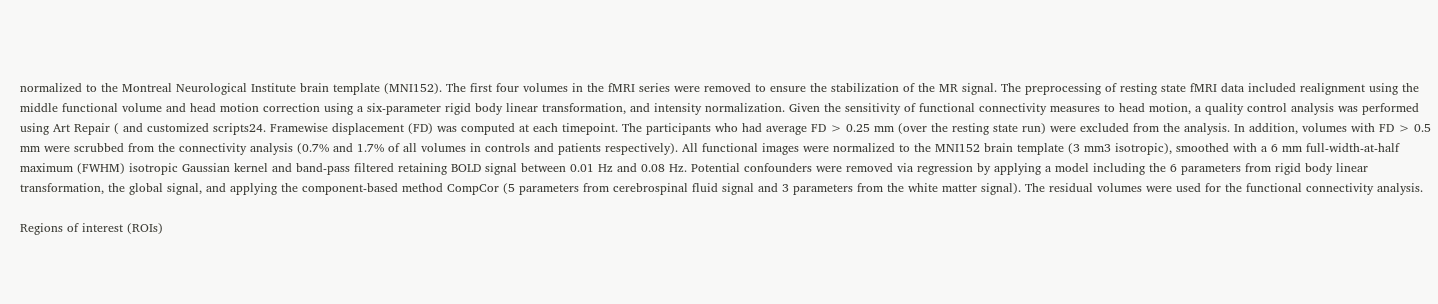normalized to the Montreal Neurological Institute brain template (MNI152). The first four volumes in the fMRI series were removed to ensure the stabilization of the MR signal. The preprocessing of resting state fMRI data included realignment using the middle functional volume and head motion correction using a six-parameter rigid body linear transformation, and intensity normalization. Given the sensitivity of functional connectivity measures to head motion, a quality control analysis was performed using Art Repair ( and customized scripts24. Framewise displacement (FD) was computed at each timepoint. The participants who had average FD > 0.25 mm (over the resting state run) were excluded from the analysis. In addition, volumes with FD > 0.5 mm were scrubbed from the connectivity analysis (0.7% and 1.7% of all volumes in controls and patients respectively). All functional images were normalized to the MNI152 brain template (3 mm3 isotropic), smoothed with a 6 mm full-width-at-half maximum (FWHM) isotropic Gaussian kernel and band-pass filtered retaining BOLD signal between 0.01 Hz and 0.08 Hz. Potential confounders were removed via regression by applying a model including the 6 parameters from rigid body linear transformation, the global signal, and applying the component-based method CompCor (5 parameters from cerebrospinal fluid signal and 3 parameters from the white matter signal). The residual volumes were used for the functional connectivity analysis.

Regions of interest (ROIs)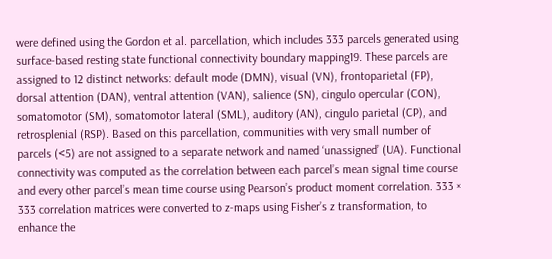were defined using the Gordon et al. parcellation, which includes 333 parcels generated using surface-based resting state functional connectivity boundary mapping19. These parcels are assigned to 12 distinct networks: default mode (DMN), visual (VN), frontoparietal (FP), dorsal attention (DAN), ventral attention (VAN), salience (SN), cingulo opercular (CON), somatomotor (SM), somatomotor lateral (SML), auditory (AN), cingulo parietal (CP), and retrosplenial (RSP). Based on this parcellation, communities with very small number of parcels (<5) are not assigned to a separate network and named ‘unassigned’ (UA). Functional connectivity was computed as the correlation between each parcel’s mean signal time course and every other parcel’s mean time course using Pearson’s product moment correlation. 333 × 333 correlation matrices were converted to z-maps using Fisher’s z transformation, to enhance the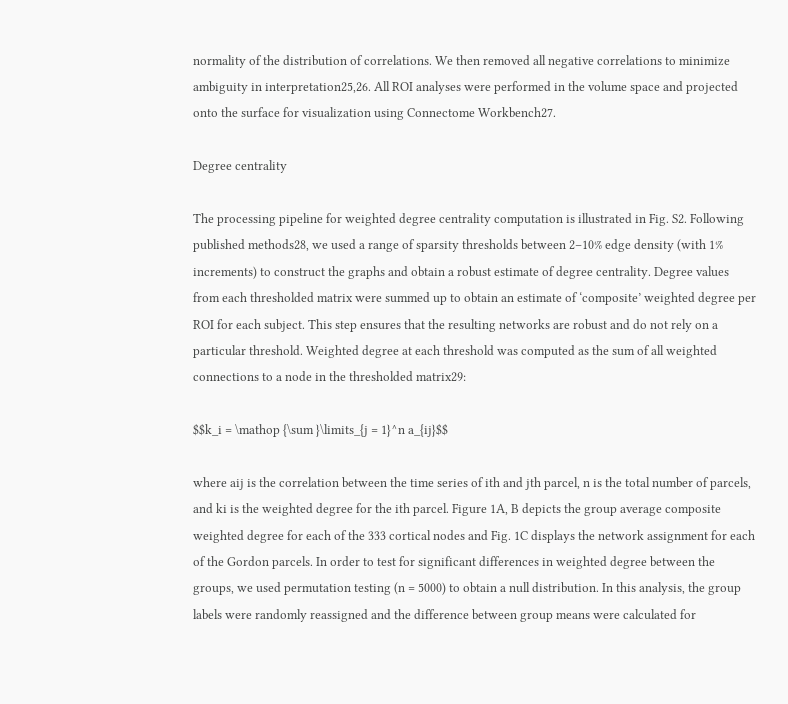normality of the distribution of correlations. We then removed all negative correlations to minimize ambiguity in interpretation25,26. All ROI analyses were performed in the volume space and projected onto the surface for visualization using Connectome Workbench27.

Degree centrality

The processing pipeline for weighted degree centrality computation is illustrated in Fig. S2. Following published methods28, we used a range of sparsity thresholds between 2–10% edge density (with 1% increments) to construct the graphs and obtain a robust estimate of degree centrality. Degree values from each thresholded matrix were summed up to obtain an estimate of ‘composite’ weighted degree per ROI for each subject. This step ensures that the resulting networks are robust and do not rely on a particular threshold. Weighted degree at each threshold was computed as the sum of all weighted connections to a node in the thresholded matrix29:

$$k_i = \mathop {\sum }\limits_{j = 1}^n a_{ij}$$

where aij is the correlation between the time series of ith and jth parcel, n is the total number of parcels, and ki is the weighted degree for the ith parcel. Figure 1A, B depicts the group average composite weighted degree for each of the 333 cortical nodes and Fig. 1C displays the network assignment for each of the Gordon parcels. In order to test for significant differences in weighted degree between the groups, we used permutation testing (n = 5000) to obtain a null distribution. In this analysis, the group labels were randomly reassigned and the difference between group means were calculated for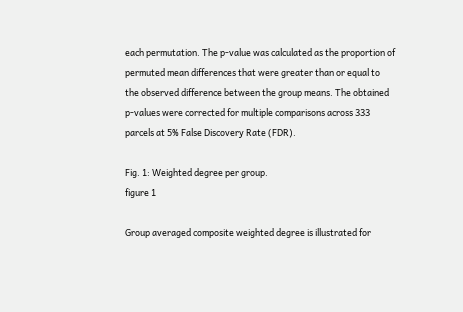each permutation. The p-value was calculated as the proportion of permuted mean differences that were greater than or equal to the observed difference between the group means. The obtained p-values were corrected for multiple comparisons across 333 parcels at 5% False Discovery Rate (FDR).

Fig. 1: Weighted degree per group.
figure 1

Group averaged composite weighted degree is illustrated for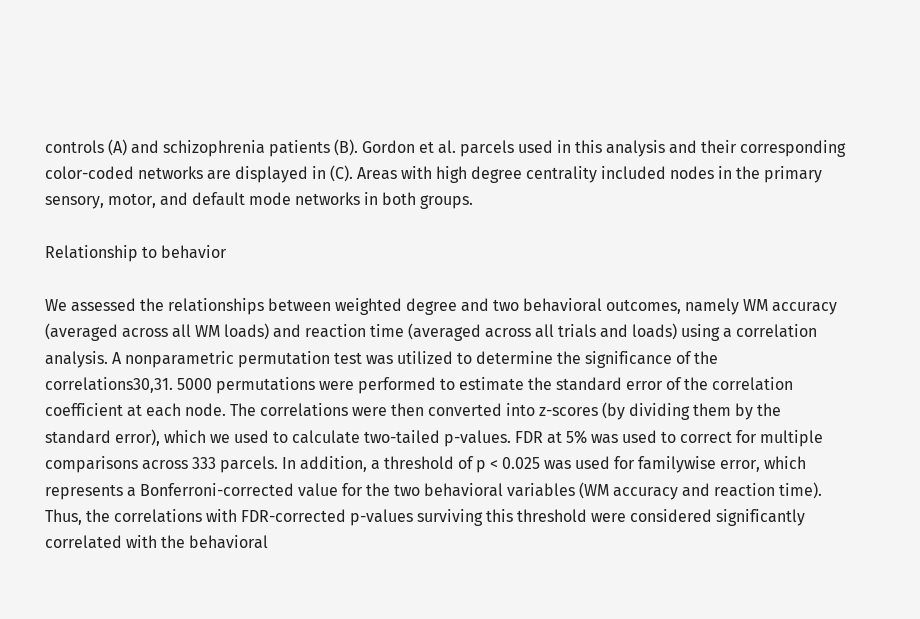controls (A) and schizophrenia patients (B). Gordon et al. parcels used in this analysis and their corresponding color-coded networks are displayed in (C). Areas with high degree centrality included nodes in the primary sensory, motor, and default mode networks in both groups.

Relationship to behavior

We assessed the relationships between weighted degree and two behavioral outcomes, namely WM accuracy (averaged across all WM loads) and reaction time (averaged across all trials and loads) using a correlation analysis. A nonparametric permutation test was utilized to determine the significance of the correlations30,31. 5000 permutations were performed to estimate the standard error of the correlation coefficient at each node. The correlations were then converted into z-scores (by dividing them by the standard error), which we used to calculate two-tailed p-values. FDR at 5% was used to correct for multiple comparisons across 333 parcels. In addition, a threshold of p < 0.025 was used for familywise error, which represents a Bonferroni-corrected value for the two behavioral variables (WM accuracy and reaction time). Thus, the correlations with FDR-corrected p-values surviving this threshold were considered significantly correlated with the behavioral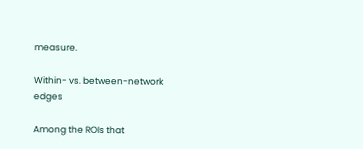measure.

Within- vs. between-network edges

Among the ROIs that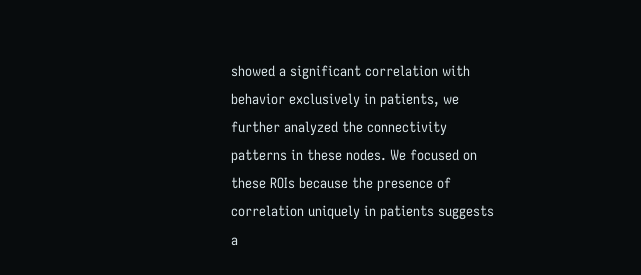showed a significant correlation with behavior exclusively in patients, we further analyzed the connectivity patterns in these nodes. We focused on these ROIs because the presence of correlation uniquely in patients suggests a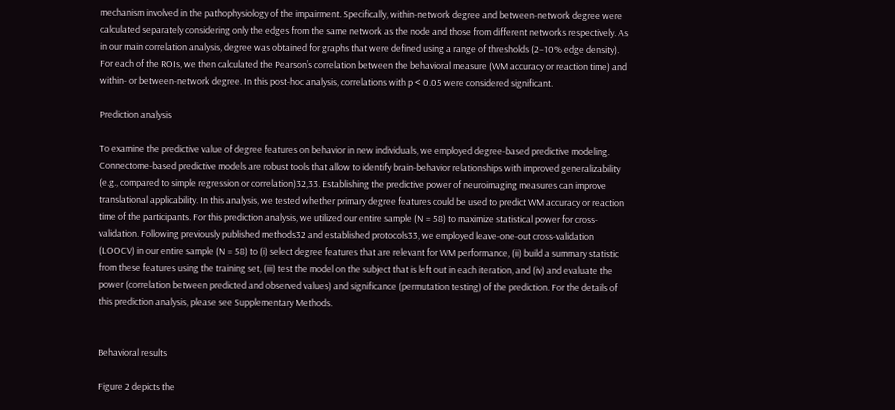mechanism involved in the pathophysiology of the impairment. Specifically, within-network degree and between-network degree were calculated separately considering only the edges from the same network as the node and those from different networks respectively. As in our main correlation analysis, degree was obtained for graphs that were defined using a range of thresholds (2–10% edge density). For each of the ROIs, we then calculated the Pearson’s correlation between the behavioral measure (WM accuracy or reaction time) and within- or between-network degree. In this post-hoc analysis, correlations with p < 0.05 were considered significant.

Prediction analysis

To examine the predictive value of degree features on behavior in new individuals, we employed degree-based predictive modeling. Connectome-based predictive models are robust tools that allow to identify brain-behavior relationships with improved generalizability (e.g., compared to simple regression or correlation)32,33. Establishing the predictive power of neuroimaging measures can improve translational applicability. In this analysis, we tested whether primary degree features could be used to predict WM accuracy or reaction time of the participants. For this prediction analysis, we utilized our entire sample (N = 58) to maximize statistical power for cross-validation. Following previously published methods32 and established protocols33, we employed leave-one-out cross-validation (LOOCV) in our entire sample (N = 58) to (i) select degree features that are relevant for WM performance, (ii) build a summary statistic from these features using the training set, (iii) test the model on the subject that is left out in each iteration, and (iv) and evaluate the power (correlation between predicted and observed values) and significance (permutation testing) of the prediction. For the details of this prediction analysis, please see Supplementary Methods.


Behavioral results

Figure 2 depicts the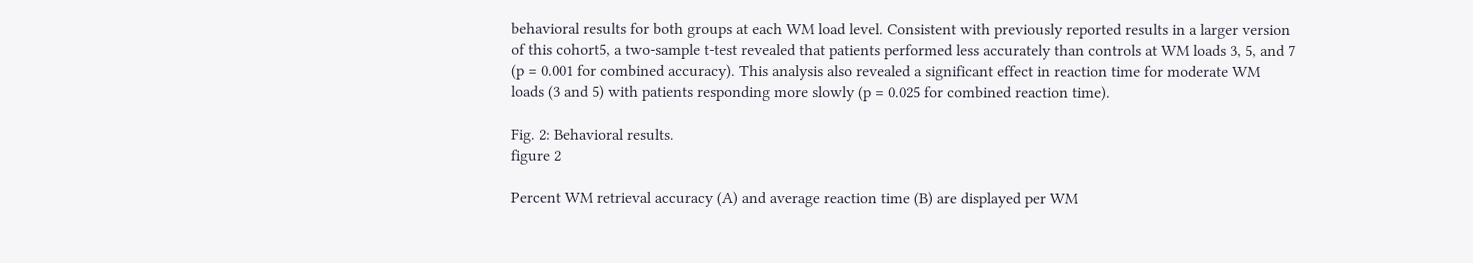behavioral results for both groups at each WM load level. Consistent with previously reported results in a larger version of this cohort5, a two-sample t-test revealed that patients performed less accurately than controls at WM loads 3, 5, and 7 (p = 0.001 for combined accuracy). This analysis also revealed a significant effect in reaction time for moderate WM loads (3 and 5) with patients responding more slowly (p = 0.025 for combined reaction time).

Fig. 2: Behavioral results.
figure 2

Percent WM retrieval accuracy (A) and average reaction time (B) are displayed per WM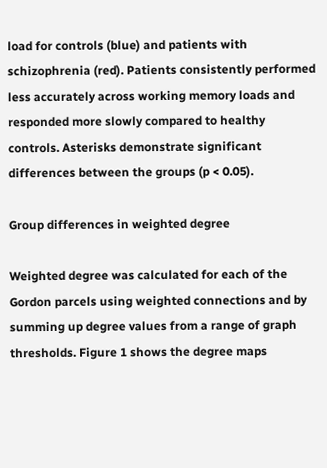load for controls (blue) and patients with schizophrenia (red). Patients consistently performed less accurately across working memory loads and responded more slowly compared to healthy controls. Asterisks demonstrate significant differences between the groups (p < 0.05).

Group differences in weighted degree

Weighted degree was calculated for each of the Gordon parcels using weighted connections and by summing up degree values from a range of graph thresholds. Figure 1 shows the degree maps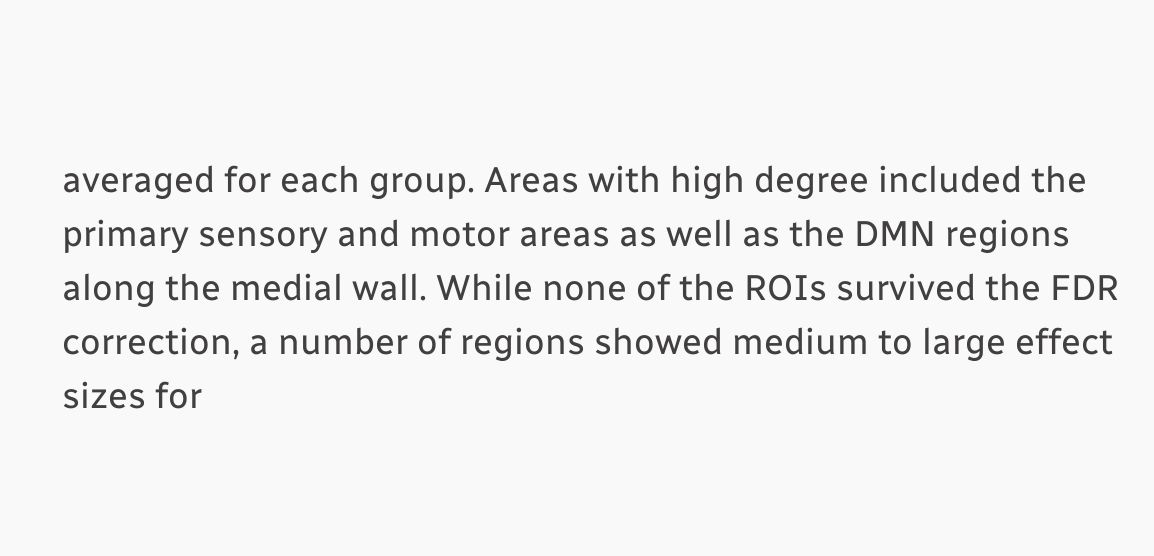averaged for each group. Areas with high degree included the primary sensory and motor areas as well as the DMN regions along the medial wall. While none of the ROIs survived the FDR correction, a number of regions showed medium to large effect sizes for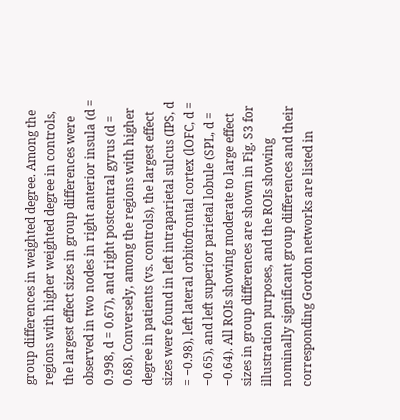group differences in weighted degree. Among the regions with higher weighted degree in controls, the largest effect sizes in group differences were observed in two nodes in right anterior insula (d = 0.998, d = 0.67), and right postcentral gyrus (d = 0.68). Conversely, among the regions with higher degree in patients (vs. controls), the largest effect sizes were found in left intraparietal sulcus (IPS, d = −0.98), left lateral orbitofrontal cortex (lOFC, d = −0.65), and left superior parietal lobule (SPL, d = −0.64). All ROIs showing moderate to large effect sizes in group differences are shown in Fig. S3 for illustration purposes, and the ROIs showing nominally significant group differences and their corresponding Gordon networks are listed in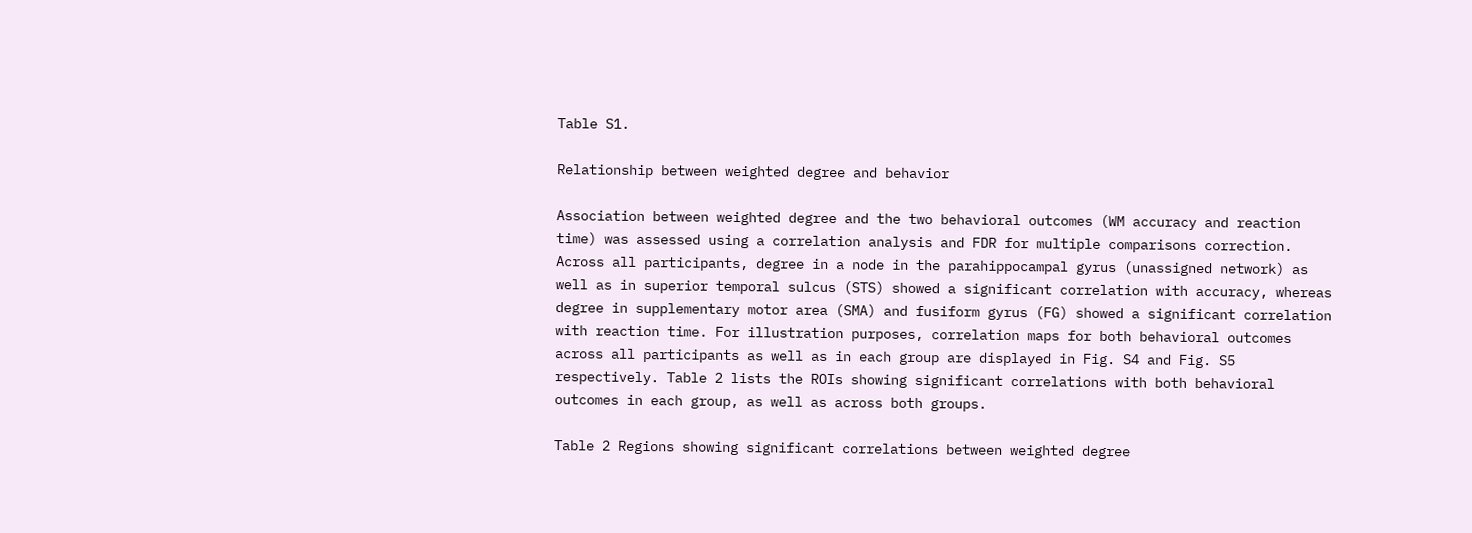Table S1.

Relationship between weighted degree and behavior

Association between weighted degree and the two behavioral outcomes (WM accuracy and reaction time) was assessed using a correlation analysis and FDR for multiple comparisons correction. Across all participants, degree in a node in the parahippocampal gyrus (unassigned network) as well as in superior temporal sulcus (STS) showed a significant correlation with accuracy, whereas degree in supplementary motor area (SMA) and fusiform gyrus (FG) showed a significant correlation with reaction time. For illustration purposes, correlation maps for both behavioral outcomes across all participants as well as in each group are displayed in Fig. S4 and Fig. S5 respectively. Table 2 lists the ROIs showing significant correlations with both behavioral outcomes in each group, as well as across both groups.

Table 2 Regions showing significant correlations between weighted degree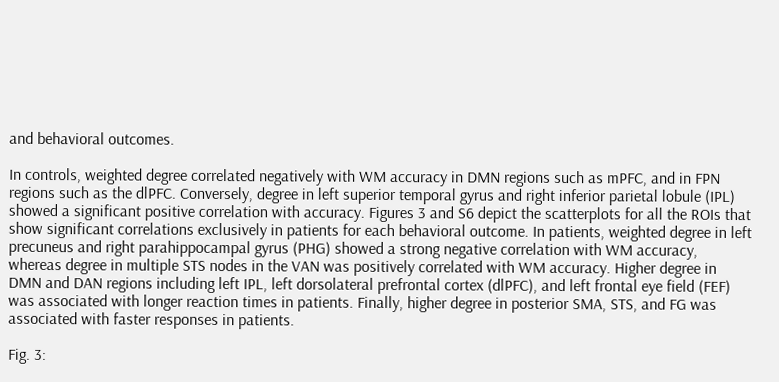and behavioral outcomes.

In controls, weighted degree correlated negatively with WM accuracy in DMN regions such as mPFC, and in FPN regions such as the dlPFC. Conversely, degree in left superior temporal gyrus and right inferior parietal lobule (IPL) showed a significant positive correlation with accuracy. Figures 3 and S6 depict the scatterplots for all the ROIs that show significant correlations exclusively in patients for each behavioral outcome. In patients, weighted degree in left precuneus and right parahippocampal gyrus (PHG) showed a strong negative correlation with WM accuracy, whereas degree in multiple STS nodes in the VAN was positively correlated with WM accuracy. Higher degree in DMN and DAN regions including left IPL, left dorsolateral prefrontal cortex (dlPFC), and left frontal eye field (FEF) was associated with longer reaction times in patients. Finally, higher degree in posterior SMA, STS, and FG was associated with faster responses in patients.

Fig. 3: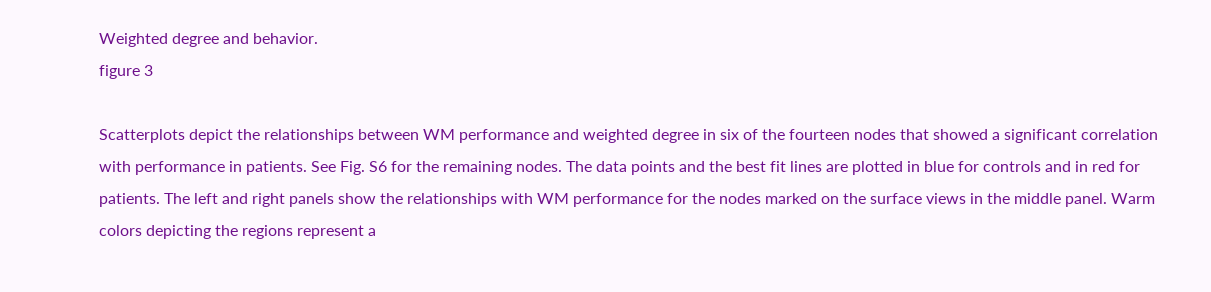Weighted degree and behavior.
figure 3

Scatterplots depict the relationships between WM performance and weighted degree in six of the fourteen nodes that showed a significant correlation with performance in patients. See Fig. S6 for the remaining nodes. The data points and the best fit lines are plotted in blue for controls and in red for patients. The left and right panels show the relationships with WM performance for the nodes marked on the surface views in the middle panel. Warm colors depicting the regions represent a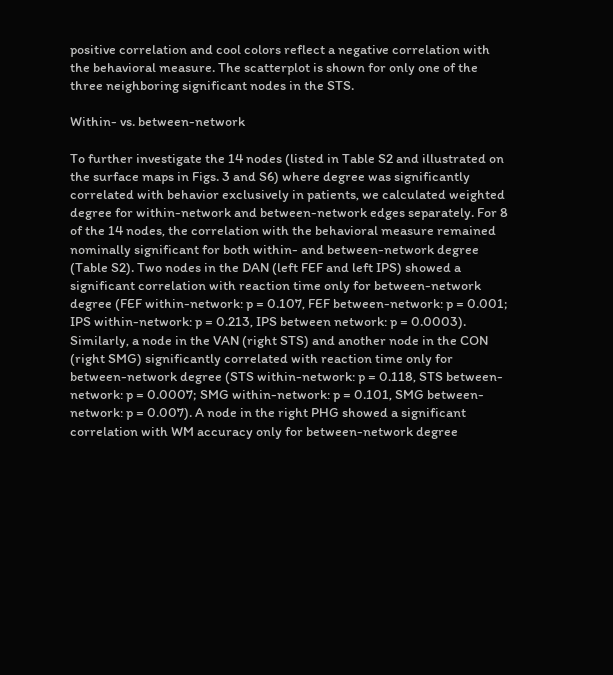positive correlation and cool colors reflect a negative correlation with the behavioral measure. The scatterplot is shown for only one of the three neighboring significant nodes in the STS.

Within- vs. between-network

To further investigate the 14 nodes (listed in Table S2 and illustrated on the surface maps in Figs. 3 and S6) where degree was significantly correlated with behavior exclusively in patients, we calculated weighted degree for within-network and between-network edges separately. For 8 of the 14 nodes, the correlation with the behavioral measure remained nominally significant for both within- and between-network degree (Table S2). Two nodes in the DAN (left FEF and left IPS) showed a significant correlation with reaction time only for between-network degree (FEF within-network: p = 0.107, FEF between-network: p = 0.001; IPS within-network: p = 0.213, IPS between network: p = 0.0003). Similarly, a node in the VAN (right STS) and another node in the CON (right SMG) significantly correlated with reaction time only for between-network degree (STS within-network: p = 0.118, STS between-network: p = 0.0007; SMG within-network: p = 0.101, SMG between-network: p = 0.007). A node in the right PHG showed a significant correlation with WM accuracy only for between-network degree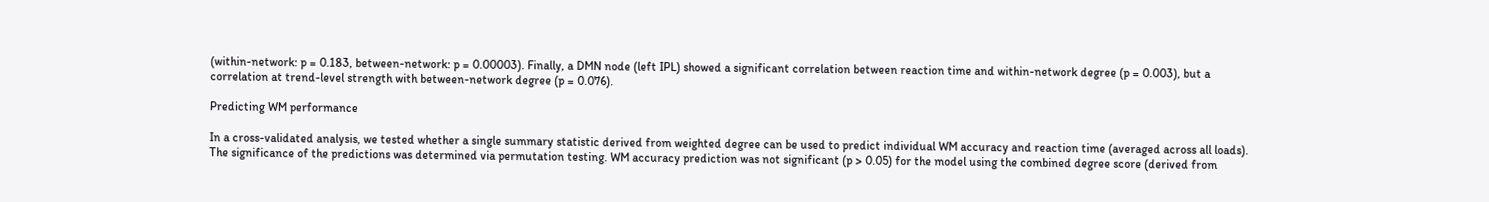(within-network: p = 0.183, between-network: p = 0.00003). Finally, a DMN node (left IPL) showed a significant correlation between reaction time and within-network degree (p = 0.003), but a correlation at trend-level strength with between-network degree (p = 0.076).

Predicting WM performance

In a cross-validated analysis, we tested whether a single summary statistic derived from weighted degree can be used to predict individual WM accuracy and reaction time (averaged across all loads). The significance of the predictions was determined via permutation testing. WM accuracy prediction was not significant (p > 0.05) for the model using the combined degree score (derived from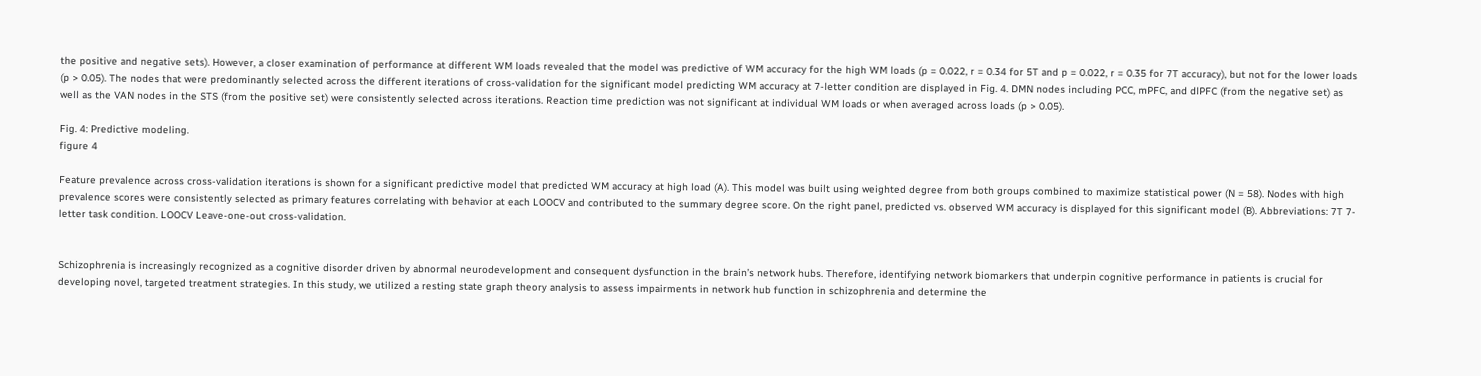the positive and negative sets). However, a closer examination of performance at different WM loads revealed that the model was predictive of WM accuracy for the high WM loads (p = 0.022, r = 0.34 for 5T and p = 0.022, r = 0.35 for 7T accuracy), but not for the lower loads (p > 0.05). The nodes that were predominantly selected across the different iterations of cross-validation for the significant model predicting WM accuracy at 7-letter condition are displayed in Fig. 4. DMN nodes including PCC, mPFC, and dlPFC (from the negative set) as well as the VAN nodes in the STS (from the positive set) were consistently selected across iterations. Reaction time prediction was not significant at individual WM loads or when averaged across loads (p > 0.05).

Fig. 4: Predictive modeling.
figure 4

Feature prevalence across cross-validation iterations is shown for a significant predictive model that predicted WM accuracy at high load (A). This model was built using weighted degree from both groups combined to maximize statistical power (N = 58). Nodes with high prevalence scores were consistently selected as primary features correlating with behavior at each LOOCV and contributed to the summary degree score. On the right panel, predicted vs. observed WM accuracy is displayed for this significant model (B). Abbreviations: 7T 7-letter task condition. LOOCV Leave-one-out cross-validation.


Schizophrenia is increasingly recognized as a cognitive disorder driven by abnormal neurodevelopment and consequent dysfunction in the brain’s network hubs. Therefore, identifying network biomarkers that underpin cognitive performance in patients is crucial for developing novel, targeted treatment strategies. In this study, we utilized a resting state graph theory analysis to assess impairments in network hub function in schizophrenia and determine the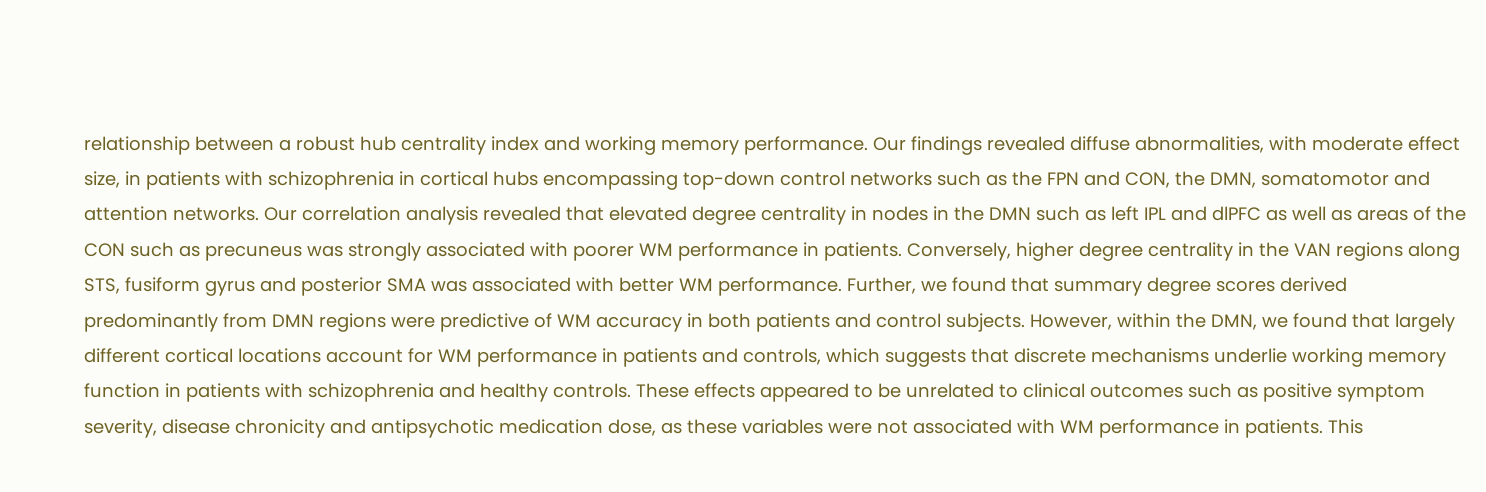relationship between a robust hub centrality index and working memory performance. Our findings revealed diffuse abnormalities, with moderate effect size, in patients with schizophrenia in cortical hubs encompassing top-down control networks such as the FPN and CON, the DMN, somatomotor and attention networks. Our correlation analysis revealed that elevated degree centrality in nodes in the DMN such as left IPL and dlPFC as well as areas of the CON such as precuneus was strongly associated with poorer WM performance in patients. Conversely, higher degree centrality in the VAN regions along STS, fusiform gyrus and posterior SMA was associated with better WM performance. Further, we found that summary degree scores derived predominantly from DMN regions were predictive of WM accuracy in both patients and control subjects. However, within the DMN, we found that largely different cortical locations account for WM performance in patients and controls, which suggests that discrete mechanisms underlie working memory function in patients with schizophrenia and healthy controls. These effects appeared to be unrelated to clinical outcomes such as positive symptom severity, disease chronicity and antipsychotic medication dose, as these variables were not associated with WM performance in patients. This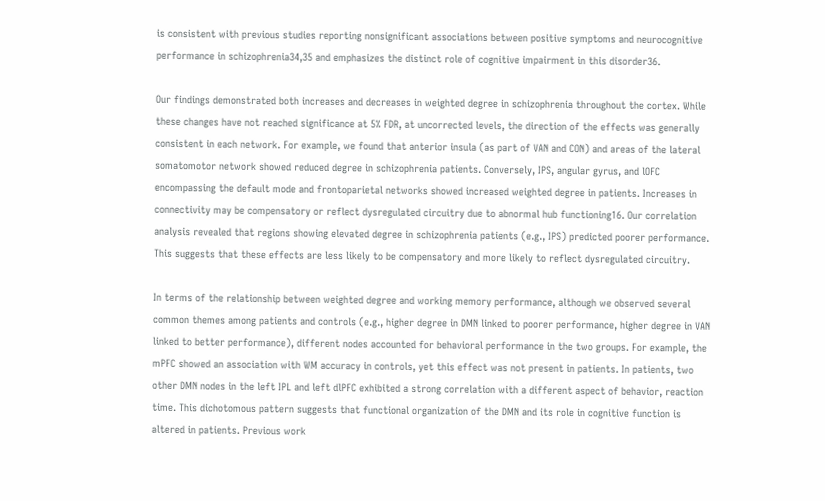is consistent with previous studies reporting nonsignificant associations between positive symptoms and neurocognitive performance in schizophrenia34,35 and emphasizes the distinct role of cognitive impairment in this disorder36.

Our findings demonstrated both increases and decreases in weighted degree in schizophrenia throughout the cortex. While these changes have not reached significance at 5% FDR, at uncorrected levels, the direction of the effects was generally consistent in each network. For example, we found that anterior insula (as part of VAN and CON) and areas of the lateral somatomotor network showed reduced degree in schizophrenia patients. Conversely, IPS, angular gyrus, and lOFC encompassing the default mode and frontoparietal networks showed increased weighted degree in patients. Increases in connectivity may be compensatory or reflect dysregulated circuitry due to abnormal hub functioning16. Our correlation analysis revealed that regions showing elevated degree in schizophrenia patients (e.g., IPS) predicted poorer performance. This suggests that these effects are less likely to be compensatory and more likely to reflect dysregulated circuitry.

In terms of the relationship between weighted degree and working memory performance, although we observed several common themes among patients and controls (e.g., higher degree in DMN linked to poorer performance, higher degree in VAN linked to better performance), different nodes accounted for behavioral performance in the two groups. For example, the mPFC showed an association with WM accuracy in controls, yet this effect was not present in patients. In patients, two other DMN nodes in the left IPL and left dlPFC exhibited a strong correlation with a different aspect of behavior, reaction time. This dichotomous pattern suggests that functional organization of the DMN and its role in cognitive function is altered in patients. Previous work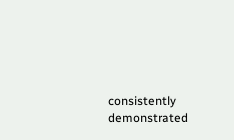consistently demonstrated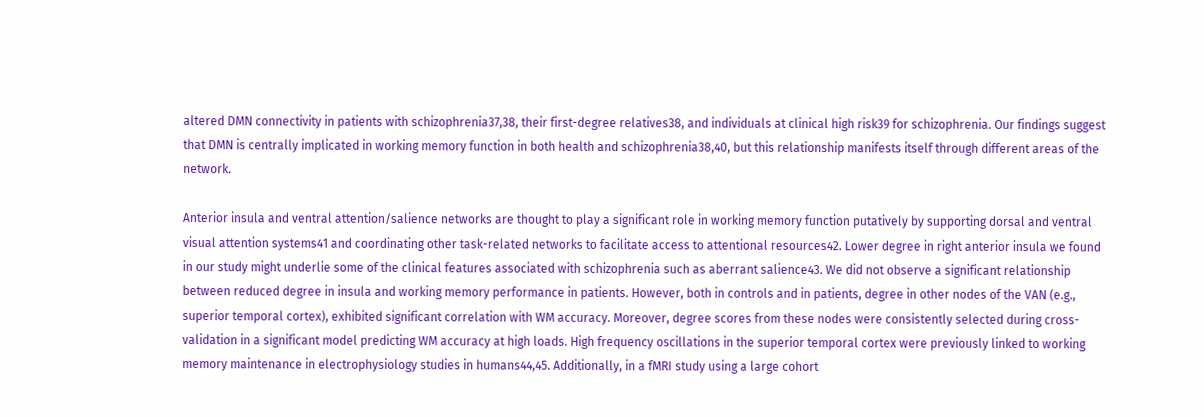altered DMN connectivity in patients with schizophrenia37,38, their first-degree relatives38, and individuals at clinical high risk39 for schizophrenia. Our findings suggest that DMN is centrally implicated in working memory function in both health and schizophrenia38,40, but this relationship manifests itself through different areas of the network.

Anterior insula and ventral attention/salience networks are thought to play a significant role in working memory function putatively by supporting dorsal and ventral visual attention systems41 and coordinating other task-related networks to facilitate access to attentional resources42. Lower degree in right anterior insula we found in our study might underlie some of the clinical features associated with schizophrenia such as aberrant salience43. We did not observe a significant relationship between reduced degree in insula and working memory performance in patients. However, both in controls and in patients, degree in other nodes of the VAN (e.g., superior temporal cortex), exhibited significant correlation with WM accuracy. Moreover, degree scores from these nodes were consistently selected during cross-validation in a significant model predicting WM accuracy at high loads. High frequency oscillations in the superior temporal cortex were previously linked to working memory maintenance in electrophysiology studies in humans44,45. Additionally, in a fMRI study using a large cohort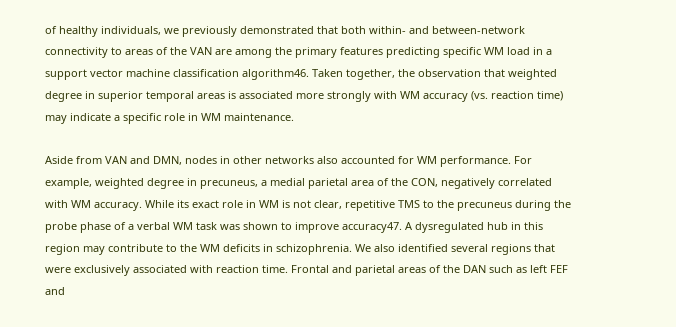of healthy individuals, we previously demonstrated that both within- and between-network connectivity to areas of the VAN are among the primary features predicting specific WM load in a support vector machine classification algorithm46. Taken together, the observation that weighted degree in superior temporal areas is associated more strongly with WM accuracy (vs. reaction time) may indicate a specific role in WM maintenance.

Aside from VAN and DMN, nodes in other networks also accounted for WM performance. For example, weighted degree in precuneus, a medial parietal area of the CON, negatively correlated with WM accuracy. While its exact role in WM is not clear, repetitive TMS to the precuneus during the probe phase of a verbal WM task was shown to improve accuracy47. A dysregulated hub in this region may contribute to the WM deficits in schizophrenia. We also identified several regions that were exclusively associated with reaction time. Frontal and parietal areas of the DAN such as left FEF and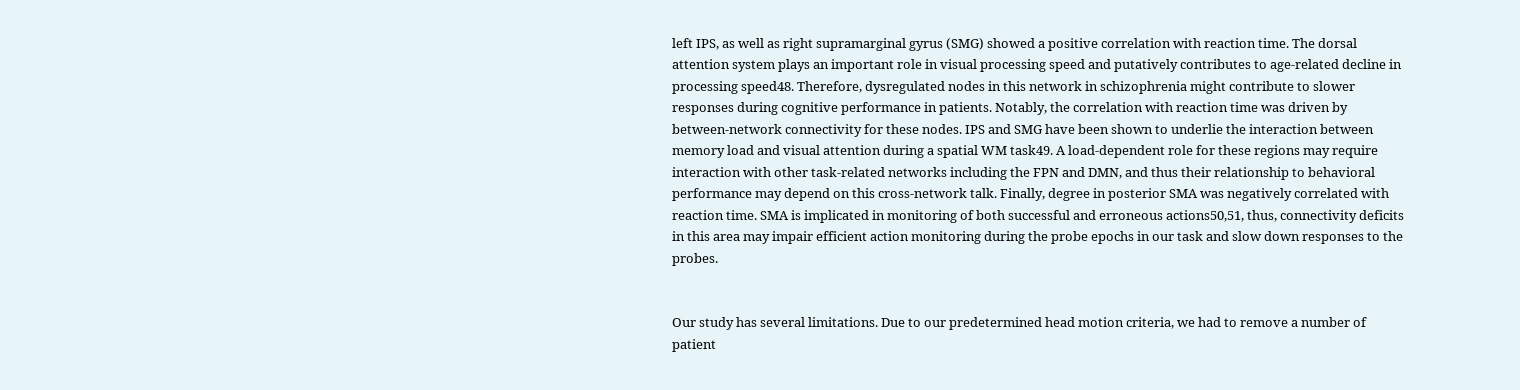left IPS, as well as right supramarginal gyrus (SMG) showed a positive correlation with reaction time. The dorsal attention system plays an important role in visual processing speed and putatively contributes to age-related decline in processing speed48. Therefore, dysregulated nodes in this network in schizophrenia might contribute to slower responses during cognitive performance in patients. Notably, the correlation with reaction time was driven by between-network connectivity for these nodes. IPS and SMG have been shown to underlie the interaction between memory load and visual attention during a spatial WM task49. A load-dependent role for these regions may require interaction with other task-related networks including the FPN and DMN, and thus their relationship to behavioral performance may depend on this cross-network talk. Finally, degree in posterior SMA was negatively correlated with reaction time. SMA is implicated in monitoring of both successful and erroneous actions50,51, thus, connectivity deficits in this area may impair efficient action monitoring during the probe epochs in our task and slow down responses to the probes.


Our study has several limitations. Due to our predetermined head motion criteria, we had to remove a number of patient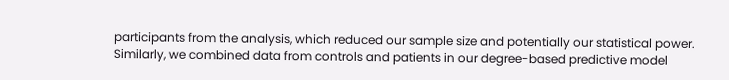participants from the analysis, which reduced our sample size and potentially our statistical power. Similarly, we combined data from controls and patients in our degree-based predictive model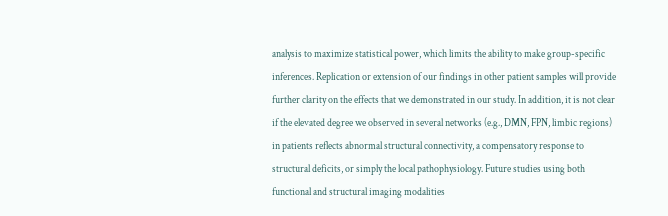analysis to maximize statistical power, which limits the ability to make group-specific inferences. Replication or extension of our findings in other patient samples will provide further clarity on the effects that we demonstrated in our study. In addition, it is not clear if the elevated degree we observed in several networks (e.g., DMN, FPN, limbic regions) in patients reflects abnormal structural connectivity, a compensatory response to structural deficits, or simply the local pathophysiology. Future studies using both functional and structural imaging modalities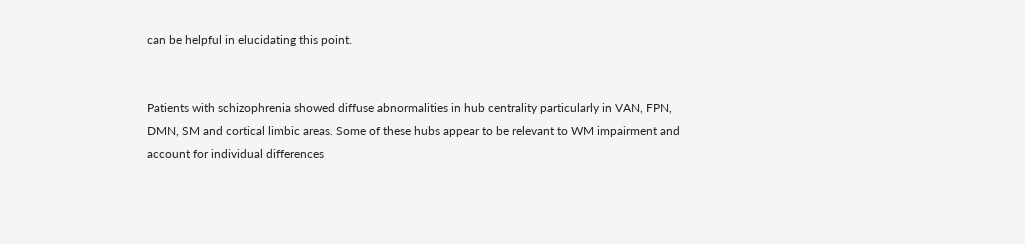can be helpful in elucidating this point.


Patients with schizophrenia showed diffuse abnormalities in hub centrality particularly in VAN, FPN, DMN, SM and cortical limbic areas. Some of these hubs appear to be relevant to WM impairment and account for individual differences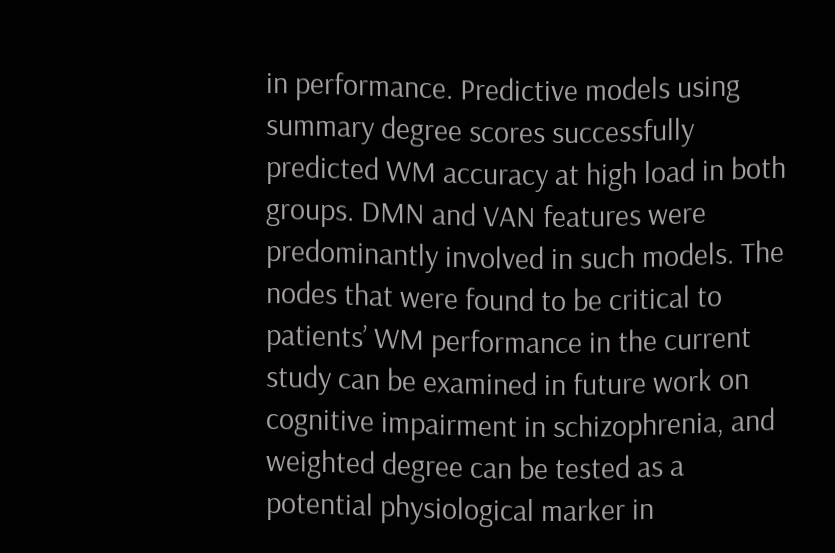in performance. Predictive models using summary degree scores successfully predicted WM accuracy at high load in both groups. DMN and VAN features were predominantly involved in such models. The nodes that were found to be critical to patients’ WM performance in the current study can be examined in future work on cognitive impairment in schizophrenia, and weighted degree can be tested as a potential physiological marker in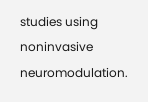studies using noninvasive neuromodulation.